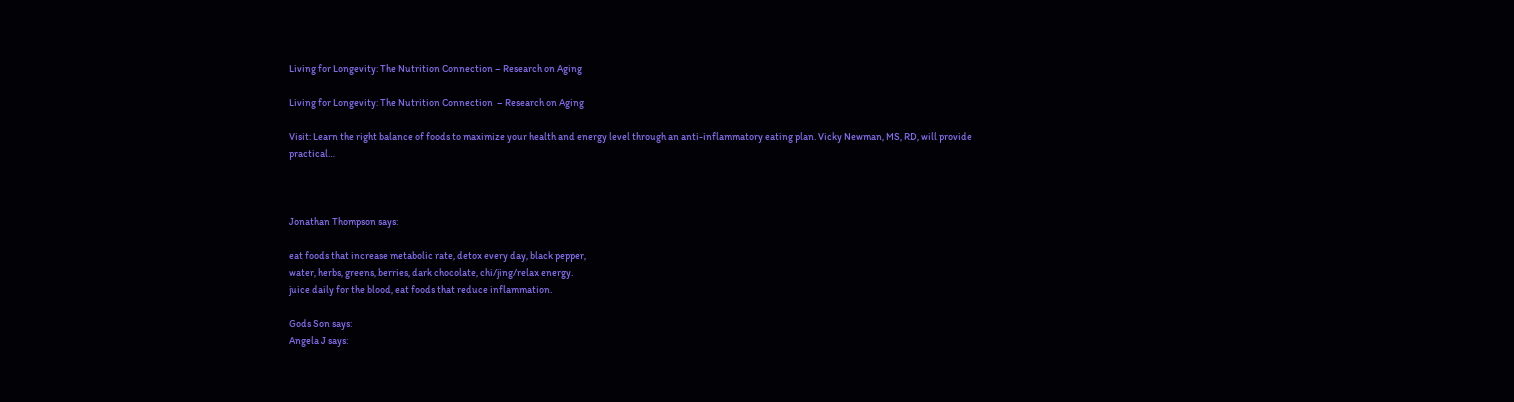Living for Longevity: The Nutrition Connection – Research on Aging

Living for Longevity: The Nutrition Connection  – Research on Aging

Visit: Learn the right balance of foods to maximize your health and energy level through an anti-inflammatory eating plan. Vicky Newman, MS, RD, will provide practical…



Jonathan Thompson says:

eat foods that increase metabolic rate, detox every day, black pepper,
water, herbs, greens, berries, dark chocolate, chi/jing/relax energy.
juice daily for the blood, eat foods that reduce inflammation.

Gods Son says:
Angela J says: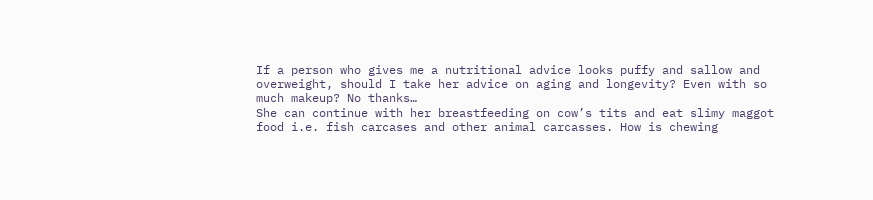If a person who gives me a nutritional advice looks puffy and sallow and
overweight, should I take her advice on aging and longevity? Even with so
much makeup? No thanks…
She can continue with her breastfeeding on cow’s tits and eat slimy maggot
food i.e. fish carcases and other animal carcasses. How is chewing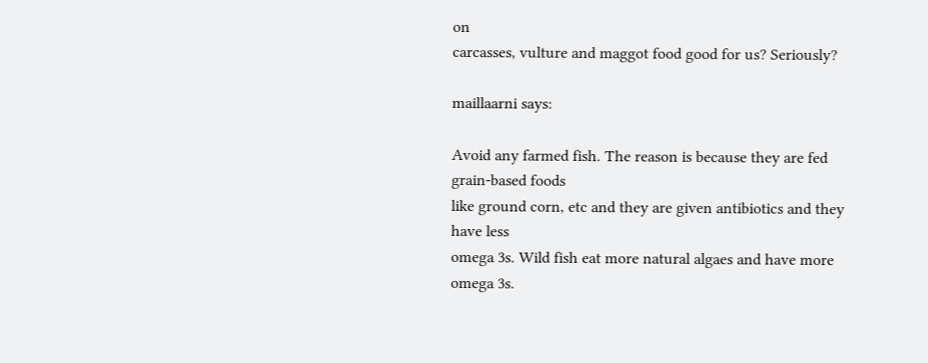on
carcasses, vulture and maggot food good for us? Seriously?

maillaarni says:

Avoid any farmed fish. The reason is because they are fed grain-based foods
like ground corn, etc and they are given antibiotics and they have less
omega 3s. Wild fish eat more natural algaes and have more omega 3s.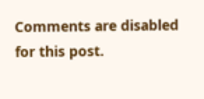Comments are disabled for this post.